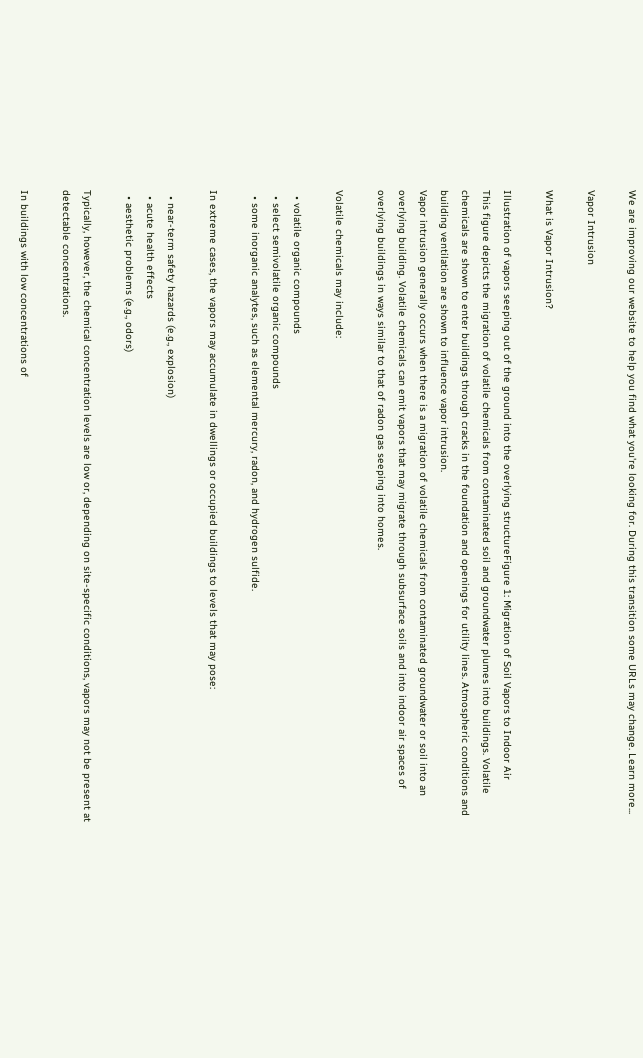We are improving our website to help you find what you're looking for. During this transition some URLs may change. Learn more...

Vapor Intrusion

What is Vapor Intrusion?

Illustration of vapors seeping out of the ground into the overlying structureFigure 1: Migration of Soil Vapors to Indoor Air
This figure depicts the migration of volatile chemicals from contaminated soil and groundwater plumes into buildings. Volatile chemicals are shown to enter buildings through cracks in the foundation and openings for utility lines. Atmospheric conditions and building ventilation are shown to influence vapor intrusion.
Vapor intrusion generally occurs when there is a migration of volatile chemicals from contaminated groundwater or soil into an overlying building. Volatile chemicals can emit vapors that may migrate through subsurface soils and into indoor air spaces of overlying buildings in ways similar to that of radon gas seeping into homes.

Volatile chemicals may include:

  • volatile organic compounds
  • select semivolatile organic compounds
  • some inorganic analytes, such as elemental mercury, radon, and hydrogen sulfide.

In extreme cases, the vapors may accumulate in dwellings or occupied buildings to levels that may pose:

  • near-term safety hazards (e.g., explosion)
  • acute health effects
  • aesthetic problems (e.g., odors)

Typically, however, the chemical concentration levels are low or, depending on site-specific conditions, vapors may not be present at detectable concentrations.

In buildings with low concentrations of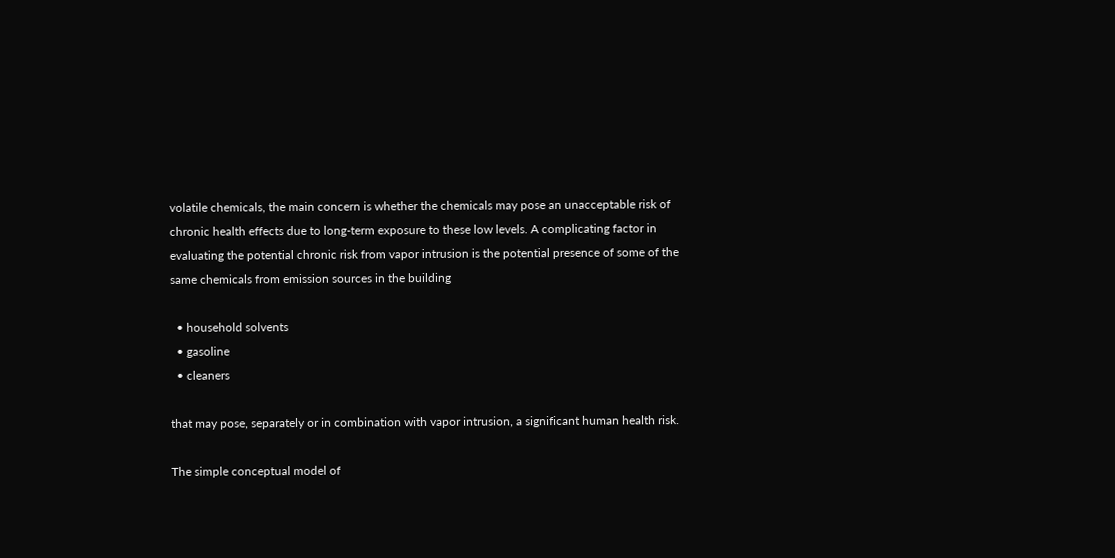volatile chemicals, the main concern is whether the chemicals may pose an unacceptable risk of chronic health effects due to long-term exposure to these low levels. A complicating factor in evaluating the potential chronic risk from vapor intrusion is the potential presence of some of the same chemicals from emission sources in the building

  • household solvents
  • gasoline
  • cleaners

that may pose, separately or in combination with vapor intrusion, a significant human health risk.

The simple conceptual model of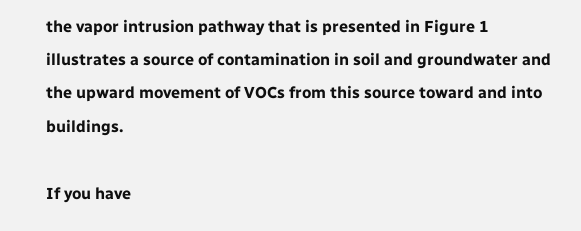the vapor intrusion pathway that is presented in Figure 1 illustrates a source of contamination in soil and groundwater and the upward movement of VOCs from this source toward and into buildings.

If you have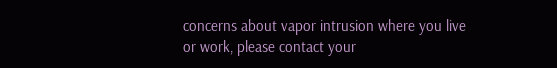concerns about vapor intrusion where you live or work, please contact your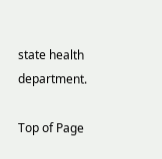state health department.

Top of Page